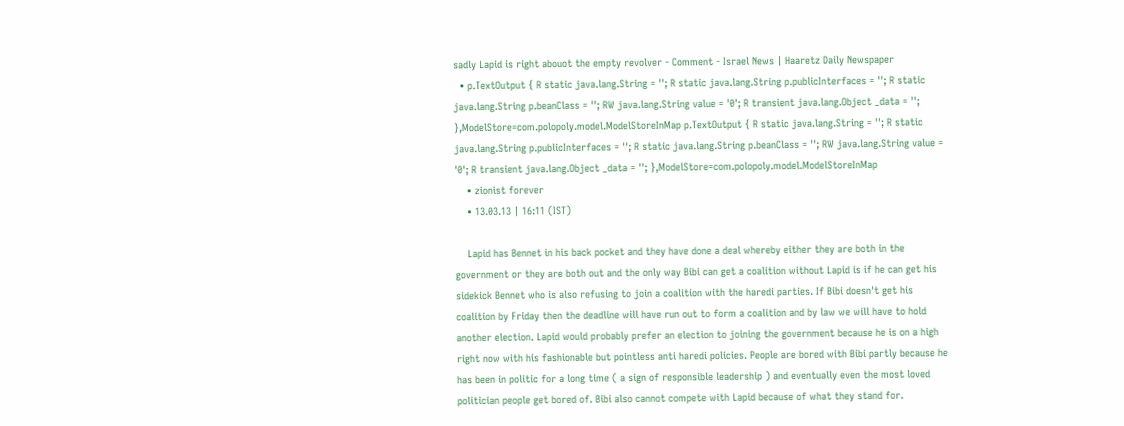sadly Lapid is right abouot the empty revolver - Comment - Israel News | Haaretz Daily Newspaper
  • p.TextOutput { R static java.lang.String = ''; R static java.lang.String p.publicInterfaces = ''; R static java.lang.String p.beanClass = ''; RW java.lang.String value = '0'; R transient java.lang.Object _data = ''; },ModelStore=com.polopoly.model.ModelStoreInMap p.TextOutput { R static java.lang.String = ''; R static java.lang.String p.publicInterfaces = ''; R static java.lang.String p.beanClass = ''; RW java.lang.String value = '0'; R transient java.lang.Object _data = ''; },ModelStore=com.polopoly.model.ModelStoreInMap
    • zionist forever
    • 13.03.13 | 16:11 (IST)

    Lapid has Bennet in his back pocket and they have done a deal whereby either they are both in the government or they are both out and the only way Bibi can get a coalition without Lapid is if he can get his sidekick Bennet who is also refusing to join a coalition with the haredi parties. If Bibi doesn't get his coalition by Friday then the deadline will have run out to form a coalition and by law we will have to hold another election. Lapid would probably prefer an election to joining the government because he is on a high right now with his fashionable but pointless anti haredi policies. People are bored with Bibi partly because he has been in politic for a long time ( a sign of responsible leadership ) and eventually even the most loved politician people get bored of. Bibi also cannot compete with Lapid because of what they stand for.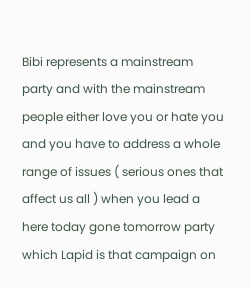Bibi represents a mainstream party and with the mainstream people either love you or hate you and you have to address a whole range of issues ( serious ones that affect us all ) when you lead a here today gone tomorrow party which Lapid is that campaign on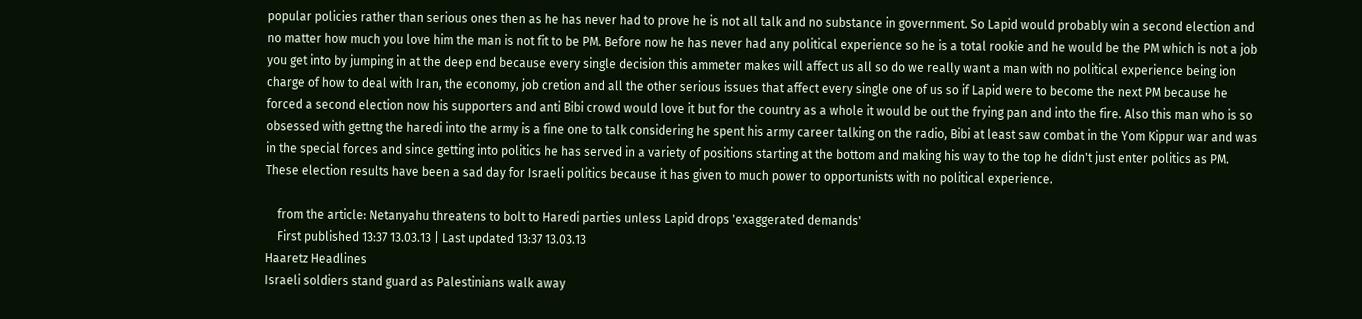popular policies rather than serious ones then as he has never had to prove he is not all talk and no substance in government. So Lapid would probably win a second election and no matter how much you love him the man is not fit to be PM. Before now he has never had any political experience so he is a total rookie and he would be the PM which is not a job you get into by jumping in at the deep end because every single decision this ammeter makes will affect us all so do we really want a man with no political experience being ion charge of how to deal with Iran, the economy, job cretion and all the other serious issues that affect every single one of us so if Lapid were to become the next PM because he forced a second election now his supporters and anti Bibi crowd would love it but for the country as a whole it would be out the frying pan and into the fire. Also this man who is so obsessed with gettng the haredi into the army is a fine one to talk considering he spent his army career talking on the radio, Bibi at least saw combat in the Yom Kippur war and was in the special forces and since getting into politics he has served in a variety of positions starting at the bottom and making his way to the top he didn't just enter politics as PM. These election results have been a sad day for Israeli politics because it has given to much power to opportunists with no political experience.

    from the article: Netanyahu threatens to bolt to Haredi parties unless Lapid drops 'exaggerated demands'
    First published 13:37 13.03.13 | Last updated 13:37 13.03.13
Haaretz Headlines
Israeli soldiers stand guard as Palestinians walk away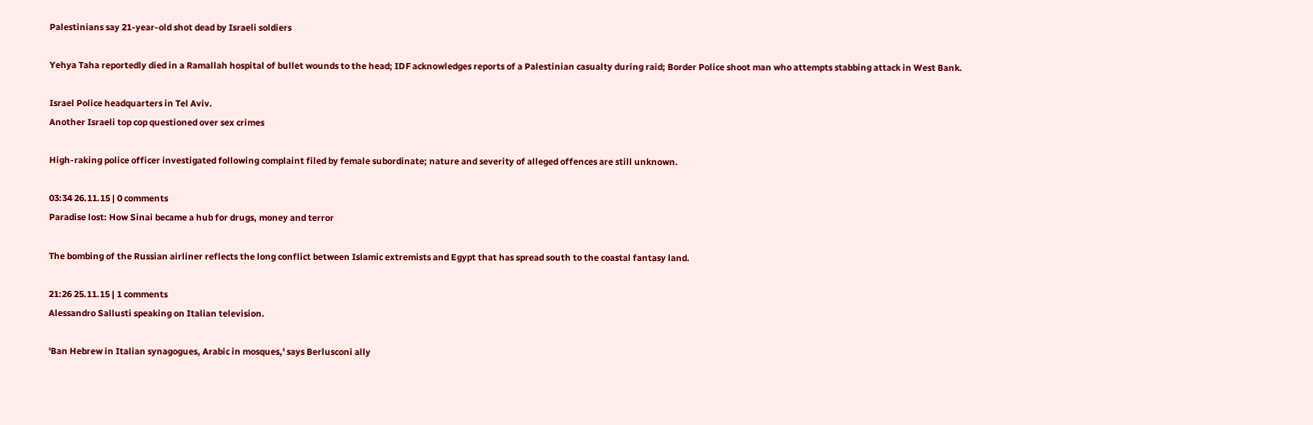Palestinians say 21-year-old shot dead by Israeli soldiers

Yehya Taha reportedly died in a Ramallah hospital of bullet wounds to the head; IDF acknowledges reports of a Palestinian casualty during raid; Border Police shoot man who attempts stabbing attack in West Bank.

Israel Police headquarters in Tel Aviv.
Another Israeli top cop questioned over sex crimes

High-raking police officer investigated following complaint filed by female subordinate; nature and severity of alleged offences are still unknown.

03:34 26.11.15 | 0 comments
Paradise lost: How Sinai became a hub for drugs, money and terror

The bombing of the Russian airliner reflects the long conflict between Islamic extremists and Egypt that has spread south to the coastal fantasy land.

21:26 25.11.15 | 1 comments
Alessandro Sallusti speaking on Italian television.

'Ban Hebrew in Italian synagogues, Arabic in mosques,' says Berlusconi ally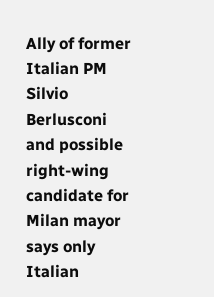Ally of former Italian PM Silvio Berlusconi and possible right-wing candidate for Milan mayor says only Italian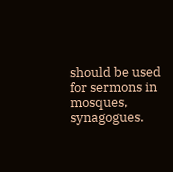should be used for sermons in mosques, synagogues.